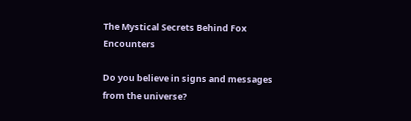The Mystical Secrets Behind Fox Encounters

Do you believe in signs and messages from the universe?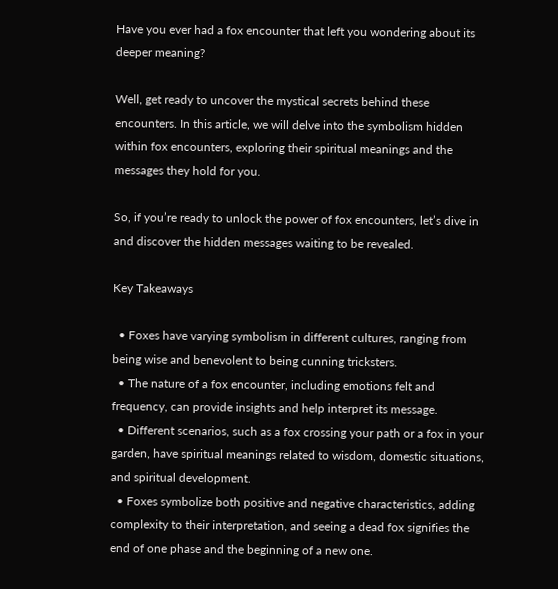Have you ever had a fox encounter that left you wondering about its deeper meaning?

Well, get ready to uncover the mystical secrets behind these encounters. In this article, we will delve into the symbolism hidden within fox encounters, exploring their spiritual meanings and the messages they hold for you.

So, if you’re ready to unlock the power of fox encounters, let’s dive in and discover the hidden messages waiting to be revealed.

Key Takeaways

  • Foxes have varying symbolism in different cultures, ranging from being wise and benevolent to being cunning tricksters.
  • The nature of a fox encounter, including emotions felt and frequency, can provide insights and help interpret its message.
  • Different scenarios, such as a fox crossing your path or a fox in your garden, have spiritual meanings related to wisdom, domestic situations, and spiritual development.
  • Foxes symbolize both positive and negative characteristics, adding complexity to their interpretation, and seeing a dead fox signifies the end of one phase and the beginning of a new one.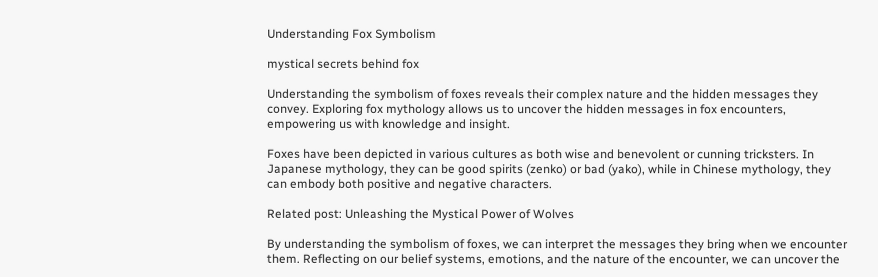Understanding Fox Symbolism

mystical secrets behind fox

Understanding the symbolism of foxes reveals their complex nature and the hidden messages they convey. Exploring fox mythology allows us to uncover the hidden messages in fox encounters, empowering us with knowledge and insight.

Foxes have been depicted in various cultures as both wise and benevolent or cunning tricksters. In Japanese mythology, they can be good spirits (zenko) or bad (yako), while in Chinese mythology, they can embody both positive and negative characters.

Related post: Unleashing the Mystical Power of Wolves

By understanding the symbolism of foxes, we can interpret the messages they bring when we encounter them. Reflecting on our belief systems, emotions, and the nature of the encounter, we can uncover the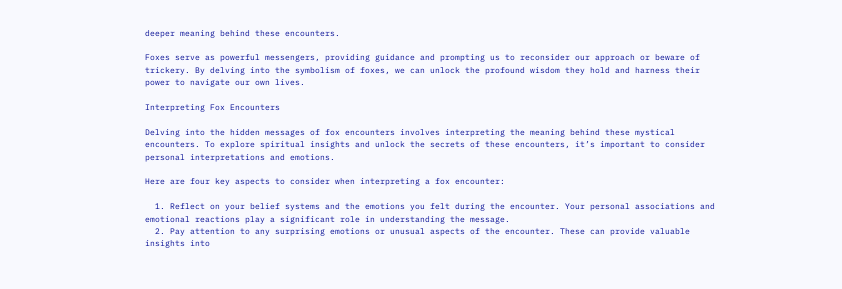deeper meaning behind these encounters.

Foxes serve as powerful messengers, providing guidance and prompting us to reconsider our approach or beware of trickery. By delving into the symbolism of foxes, we can unlock the profound wisdom they hold and harness their power to navigate our own lives.

Interpreting Fox Encounters

Delving into the hidden messages of fox encounters involves interpreting the meaning behind these mystical encounters. To explore spiritual insights and unlock the secrets of these encounters, it’s important to consider personal interpretations and emotions.

Here are four key aspects to consider when interpreting a fox encounter:

  1. Reflect on your belief systems and the emotions you felt during the encounter. Your personal associations and emotional reactions play a significant role in understanding the message.
  2. Pay attention to any surprising emotions or unusual aspects of the encounter. These can provide valuable insights into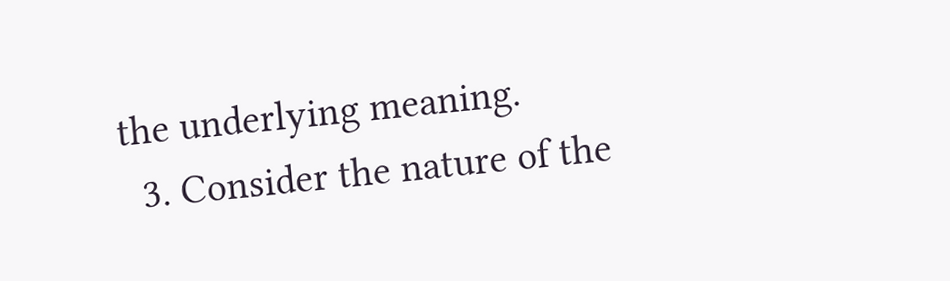the underlying meaning.
  3. Consider the nature of the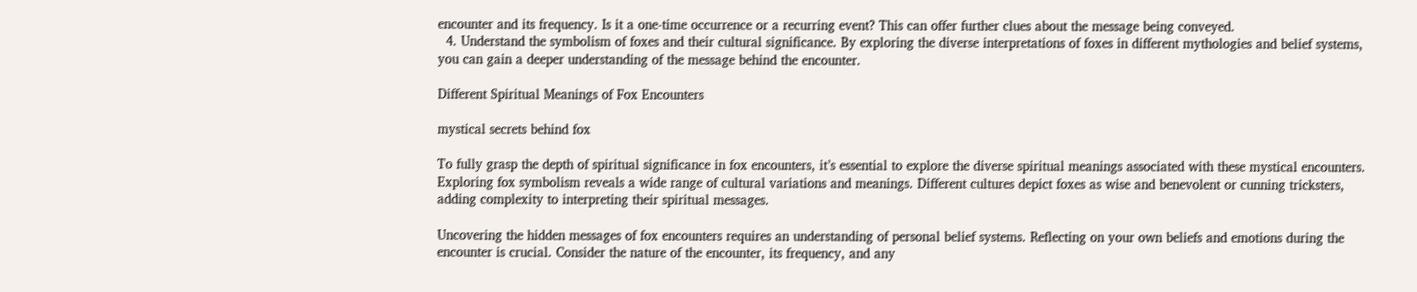encounter and its frequency. Is it a one-time occurrence or a recurring event? This can offer further clues about the message being conveyed.
  4. Understand the symbolism of foxes and their cultural significance. By exploring the diverse interpretations of foxes in different mythologies and belief systems, you can gain a deeper understanding of the message behind the encounter.

Different Spiritual Meanings of Fox Encounters

mystical secrets behind fox

To fully grasp the depth of spiritual significance in fox encounters, it’s essential to explore the diverse spiritual meanings associated with these mystical encounters. Exploring fox symbolism reveals a wide range of cultural variations and meanings. Different cultures depict foxes as wise and benevolent or cunning tricksters, adding complexity to interpreting their spiritual messages.

Uncovering the hidden messages of fox encounters requires an understanding of personal belief systems. Reflecting on your own beliefs and emotions during the encounter is crucial. Consider the nature of the encounter, its frequency, and any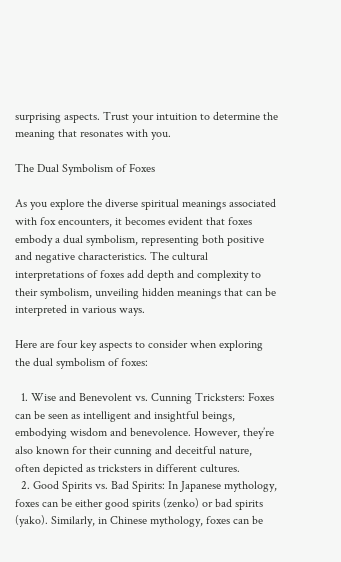surprising aspects. Trust your intuition to determine the meaning that resonates with you.

The Dual Symbolism of Foxes

As you explore the diverse spiritual meanings associated with fox encounters, it becomes evident that foxes embody a dual symbolism, representing both positive and negative characteristics. The cultural interpretations of foxes add depth and complexity to their symbolism, unveiling hidden meanings that can be interpreted in various ways.

Here are four key aspects to consider when exploring the dual symbolism of foxes:

  1. Wise and Benevolent vs. Cunning Tricksters: Foxes can be seen as intelligent and insightful beings, embodying wisdom and benevolence. However, they’re also known for their cunning and deceitful nature, often depicted as tricksters in different cultures.
  2. Good Spirits vs. Bad Spirits: In Japanese mythology, foxes can be either good spirits (zenko) or bad spirits (yako). Similarly, in Chinese mythology, foxes can be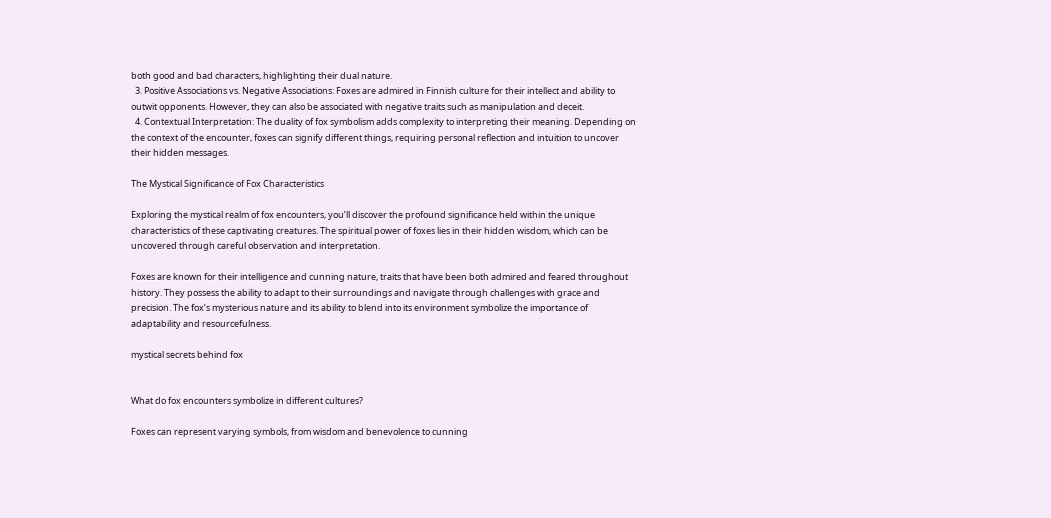both good and bad characters, highlighting their dual nature.
  3. Positive Associations vs. Negative Associations: Foxes are admired in Finnish culture for their intellect and ability to outwit opponents. However, they can also be associated with negative traits such as manipulation and deceit.
  4. Contextual Interpretation: The duality of fox symbolism adds complexity to interpreting their meaning. Depending on the context of the encounter, foxes can signify different things, requiring personal reflection and intuition to uncover their hidden messages.

The Mystical Significance of Fox Characteristics

Exploring the mystical realm of fox encounters, you’ll discover the profound significance held within the unique characteristics of these captivating creatures. The spiritual power of foxes lies in their hidden wisdom, which can be uncovered through careful observation and interpretation.

Foxes are known for their intelligence and cunning nature, traits that have been both admired and feared throughout history. They possess the ability to adapt to their surroundings and navigate through challenges with grace and precision. The fox’s mysterious nature and its ability to blend into its environment symbolize the importance of adaptability and resourcefulness.

mystical secrets behind fox


What do fox encounters symbolize in different cultures?

Foxes can represent varying symbols, from wisdom and benevolence to cunning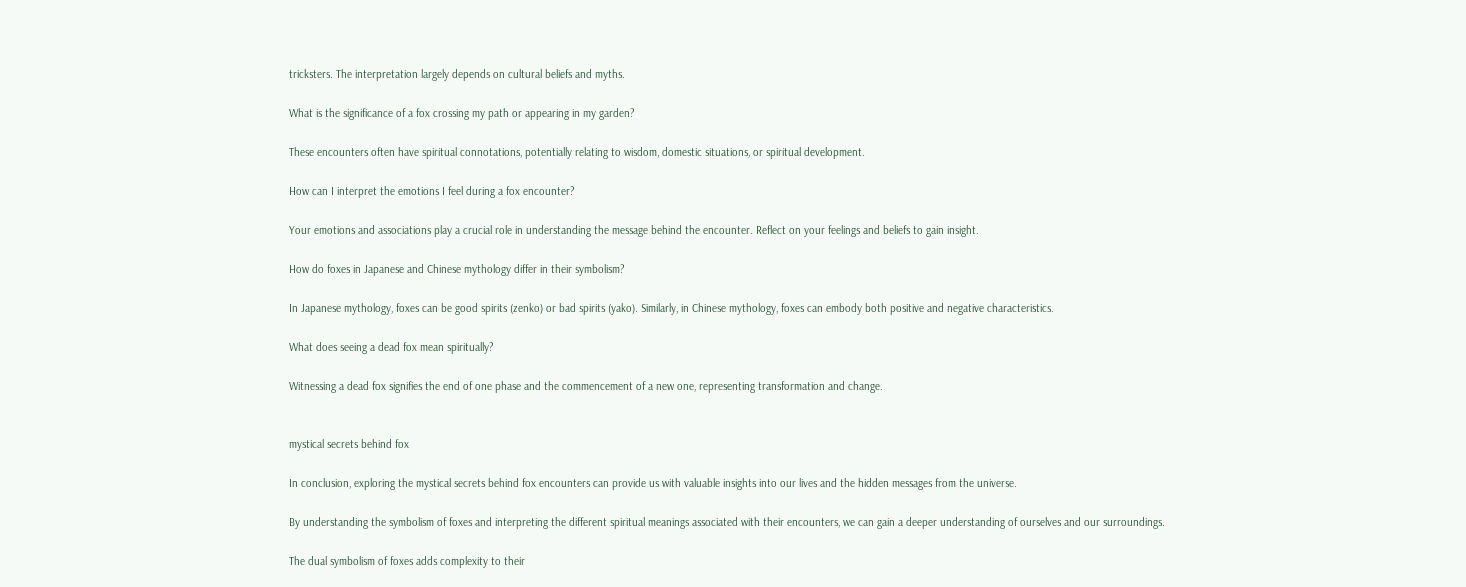tricksters. The interpretation largely depends on cultural beliefs and myths.

What is the significance of a fox crossing my path or appearing in my garden?

These encounters often have spiritual connotations, potentially relating to wisdom, domestic situations, or spiritual development.

How can I interpret the emotions I feel during a fox encounter?

Your emotions and associations play a crucial role in understanding the message behind the encounter. Reflect on your feelings and beliefs to gain insight.

How do foxes in Japanese and Chinese mythology differ in their symbolism?

In Japanese mythology, foxes can be good spirits (zenko) or bad spirits (yako). Similarly, in Chinese mythology, foxes can embody both positive and negative characteristics.

What does seeing a dead fox mean spiritually?

Witnessing a dead fox signifies the end of one phase and the commencement of a new one, representing transformation and change.


mystical secrets behind fox

In conclusion, exploring the mystical secrets behind fox encounters can provide us with valuable insights into our lives and the hidden messages from the universe.

By understanding the symbolism of foxes and interpreting the different spiritual meanings associated with their encounters, we can gain a deeper understanding of ourselves and our surroundings.

The dual symbolism of foxes adds complexity to their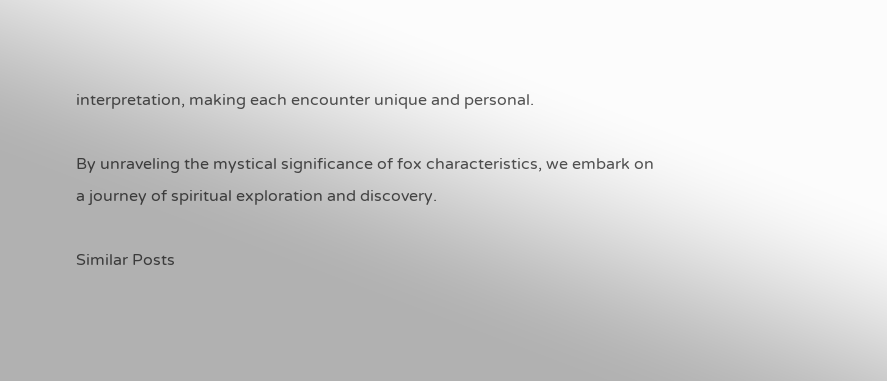interpretation, making each encounter unique and personal.

By unraveling the mystical significance of fox characteristics, we embark on a journey of spiritual exploration and discovery.

Similar Posts